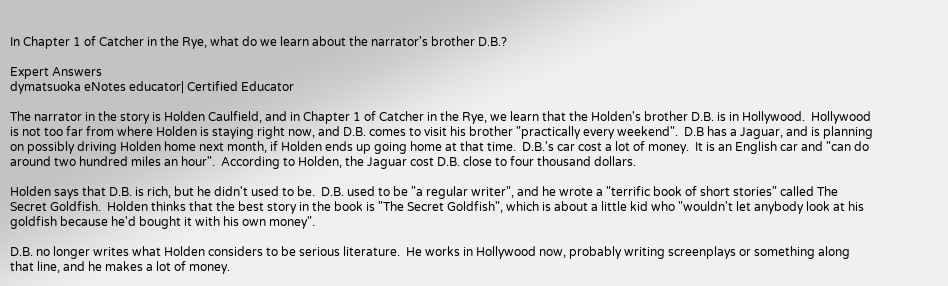In Chapter 1 of Catcher in the Rye, what do we learn about the narrator's brother D.B.?

Expert Answers
dymatsuoka eNotes educator| Certified Educator

The narrator in the story is Holden Caulfield, and in Chapter 1 of Catcher in the Rye, we learn that the Holden's brother D.B. is in Hollywood.  Hollywood is not too far from where Holden is staying right now, and D.B. comes to visit his brother "practically every weekend".  D.B has a Jaguar, and is planning on possibly driving Holden home next month, if Holden ends up going home at that time.  D.B.'s car cost a lot of money.  It is an English car and "can do around two hundred miles an hour".  According to Holden, the Jaguar cost D.B. close to four thousand dollars.

Holden says that D.B. is rich, but he didn't used to be.  D.B. used to be "a regular writer", and he wrote a "terrific book of short stories" called The Secret Goldfish.  Holden thinks that the best story in the book is "The Secret Goldfish", which is about a little kid who "wouldn't let anybody look at his goldfish because he'd bought it with his own money".

D.B. no longer writes what Holden considers to be serious literature.  He works in Hollywood now, probably writing screenplays or something along that line, and he makes a lot of money.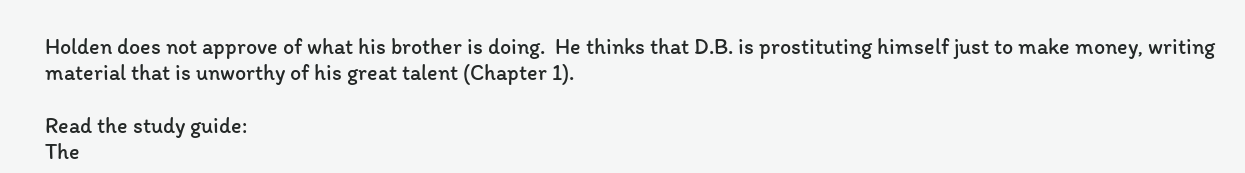Holden does not approve of what his brother is doing.  He thinks that D.B. is prostituting himself just to make money, writing material that is unworthy of his great talent (Chapter 1).

Read the study guide:
The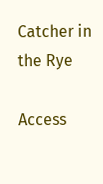Catcher in the Rye

Access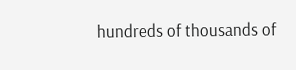hundreds of thousands of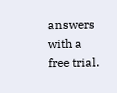answers with a free trial.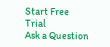Start Free Trial
Ask a Question